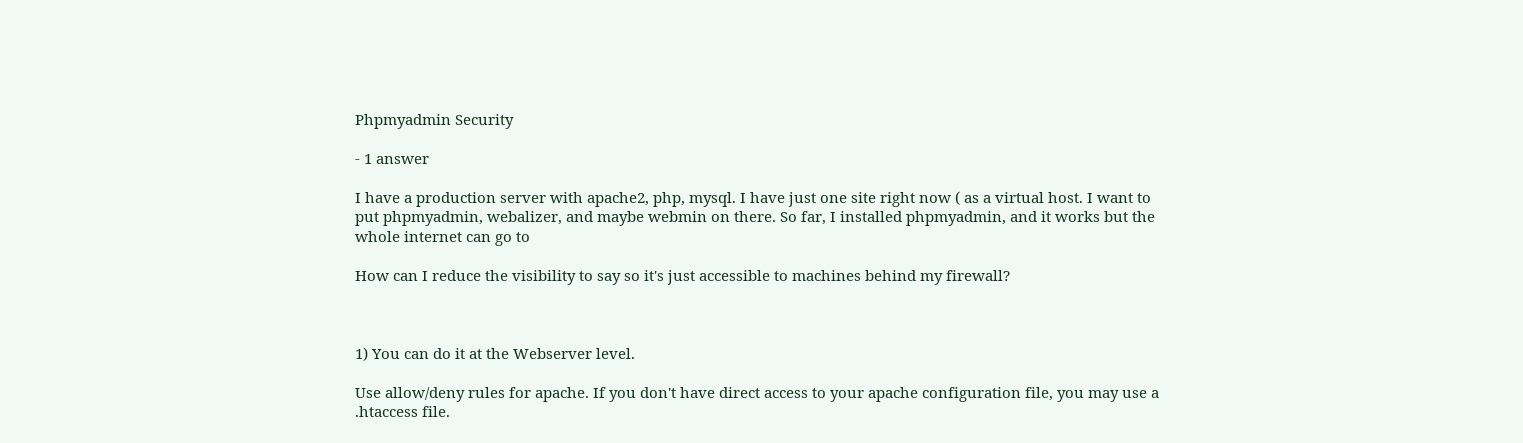Phpmyadmin Security

- 1 answer

I have a production server with apache2, php, mysql. I have just one site right now ( as a virtual host. I want to put phpmyadmin, webalizer, and maybe webmin on there. So far, I installed phpmyadmin, and it works but the whole internet can go to

How can I reduce the visibility to say so it's just accessible to machines behind my firewall?



1) You can do it at the Webserver level.

Use allow/deny rules for apache. If you don't have direct access to your apache configuration file, you may use a .htaccess file.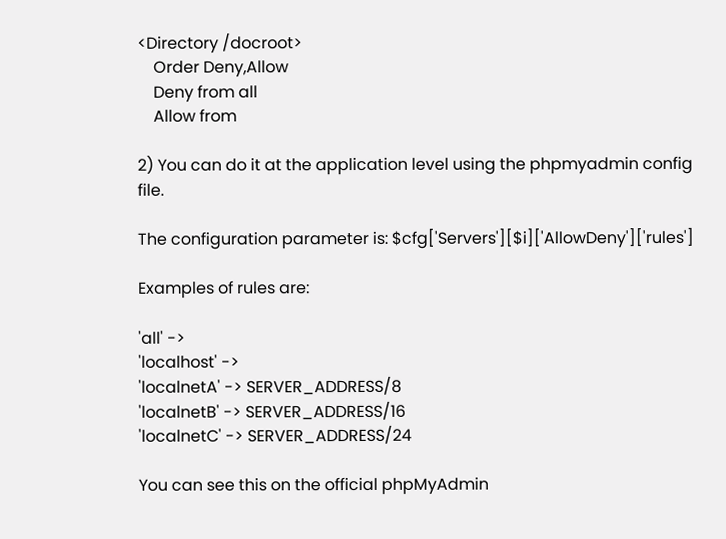<Directory /docroot>
    Order Deny,Allow
    Deny from all
    Allow from

2) You can do it at the application level using the phpmyadmin config file.

The configuration parameter is: $cfg['Servers'][$i]['AllowDeny']['rules']

Examples of rules are:

'all' ->
'localhost' ->
'localnetA' -> SERVER_ADDRESS/8
'localnetB' -> SERVER_ADDRESS/16
'localnetC' -> SERVER_ADDRESS/24

You can see this on the official phpMyAdmin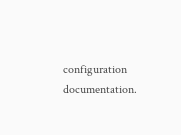configuration documentation.